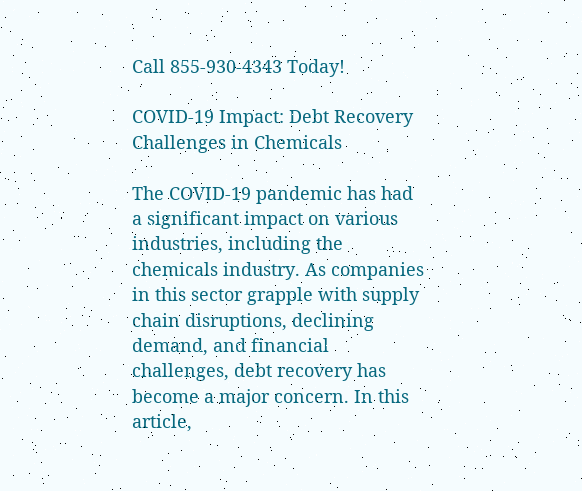Call 855-930-4343 Today!

COVID-19 Impact: Debt Recovery Challenges in Chemicals

The COVID-19 pandemic has had a significant impact on various industries, including the chemicals industry. As companies in this sector grapple with supply chain disruptions, declining demand, and financial challenges, debt recovery has become a major concern. In this article,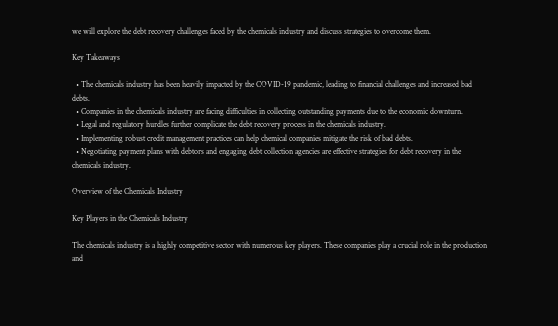we will explore the debt recovery challenges faced by the chemicals industry and discuss strategies to overcome them.

Key Takeaways

  • The chemicals industry has been heavily impacted by the COVID-19 pandemic, leading to financial challenges and increased bad debts.
  • Companies in the chemicals industry are facing difficulties in collecting outstanding payments due to the economic downturn.
  • Legal and regulatory hurdles further complicate the debt recovery process in the chemicals industry.
  • Implementing robust credit management practices can help chemical companies mitigate the risk of bad debts.
  • Negotiating payment plans with debtors and engaging debt collection agencies are effective strategies for debt recovery in the chemicals industry.

Overview of the Chemicals Industry

Key Players in the Chemicals Industry

The chemicals industry is a highly competitive sector with numerous key players. These companies play a crucial role in the production and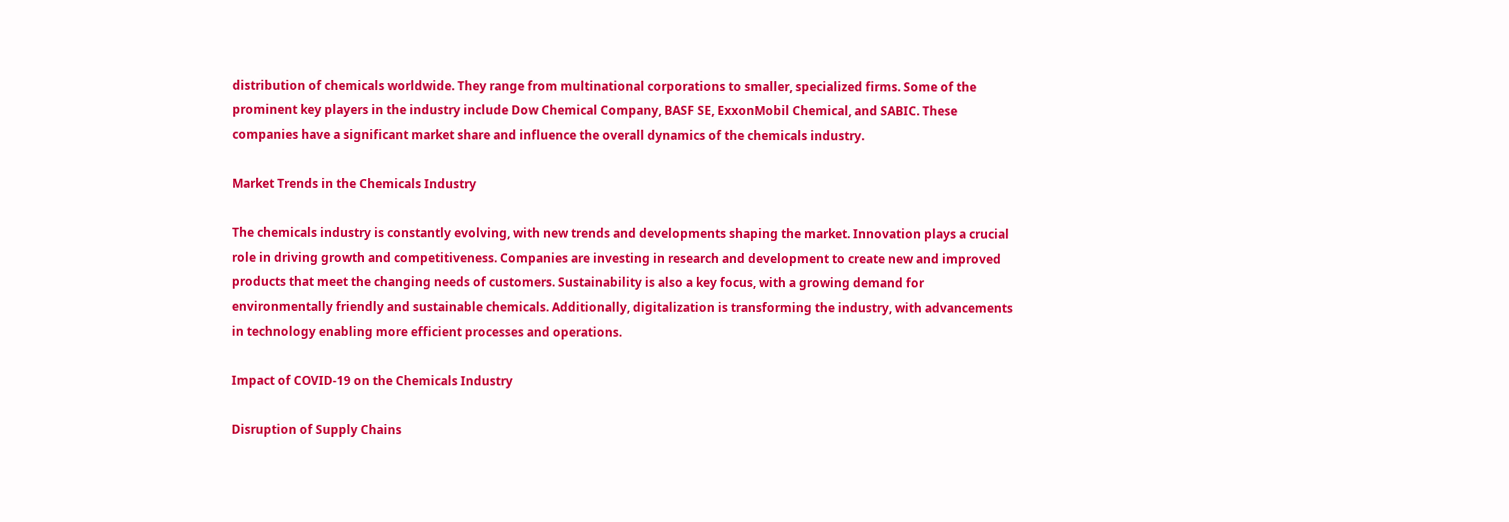distribution of chemicals worldwide. They range from multinational corporations to smaller, specialized firms. Some of the prominent key players in the industry include Dow Chemical Company, BASF SE, ExxonMobil Chemical, and SABIC. These companies have a significant market share and influence the overall dynamics of the chemicals industry.

Market Trends in the Chemicals Industry

The chemicals industry is constantly evolving, with new trends and developments shaping the market. Innovation plays a crucial role in driving growth and competitiveness. Companies are investing in research and development to create new and improved products that meet the changing needs of customers. Sustainability is also a key focus, with a growing demand for environmentally friendly and sustainable chemicals. Additionally, digitalization is transforming the industry, with advancements in technology enabling more efficient processes and operations.

Impact of COVID-19 on the Chemicals Industry

Disruption of Supply Chains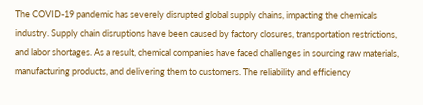The COVID-19 pandemic has severely disrupted global supply chains, impacting the chemicals industry. Supply chain disruptions have been caused by factory closures, transportation restrictions, and labor shortages. As a result, chemical companies have faced challenges in sourcing raw materials, manufacturing products, and delivering them to customers. The reliability and efficiency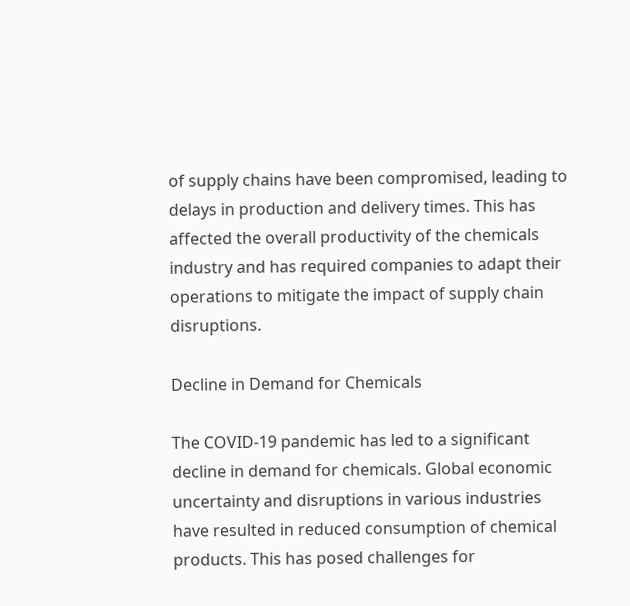of supply chains have been compromised, leading to delays in production and delivery times. This has affected the overall productivity of the chemicals industry and has required companies to adapt their operations to mitigate the impact of supply chain disruptions.

Decline in Demand for Chemicals

The COVID-19 pandemic has led to a significant decline in demand for chemicals. Global economic uncertainty and disruptions in various industries have resulted in reduced consumption of chemical products. This has posed challenges for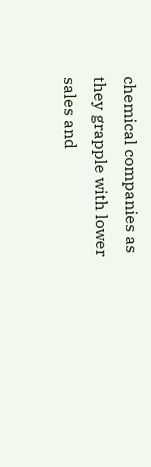chemical companies as they grapple with lower sales and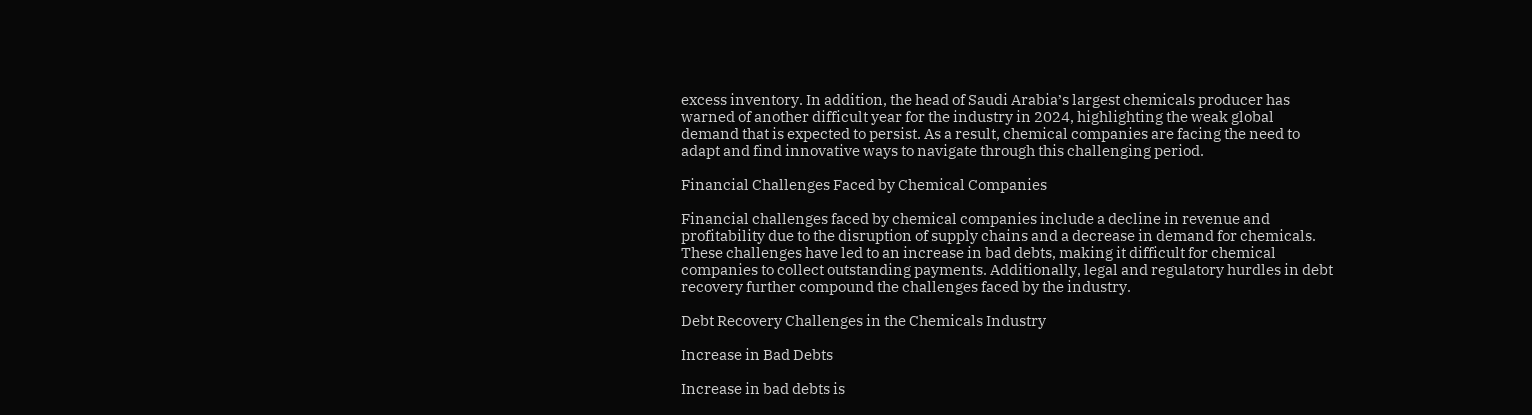excess inventory. In addition, the head of Saudi Arabia’s largest chemicals producer has warned of another difficult year for the industry in 2024, highlighting the weak global demand that is expected to persist. As a result, chemical companies are facing the need to adapt and find innovative ways to navigate through this challenging period.

Financial Challenges Faced by Chemical Companies

Financial challenges faced by chemical companies include a decline in revenue and profitability due to the disruption of supply chains and a decrease in demand for chemicals. These challenges have led to an increase in bad debts, making it difficult for chemical companies to collect outstanding payments. Additionally, legal and regulatory hurdles in debt recovery further compound the challenges faced by the industry.

Debt Recovery Challenges in the Chemicals Industry

Increase in Bad Debts

Increase in bad debts is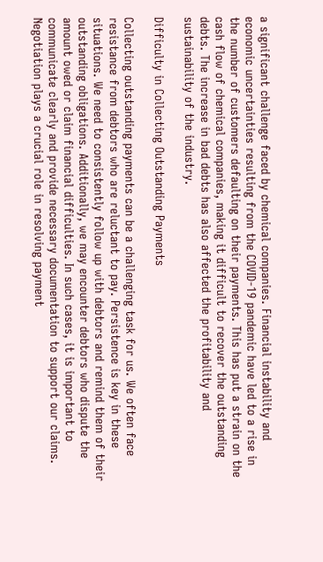a significant challenge faced by chemical companies. Financial instability and economic uncertainties resulting from the COVID-19 pandemic have led to a rise in the number of customers defaulting on their payments. This has put a strain on the cash flow of chemical companies, making it difficult to recover the outstanding debts. The increase in bad debts has also affected the profitability and sustainability of the industry.

Difficulty in Collecting Outstanding Payments

Collecting outstanding payments can be a challenging task for us. We often face resistance from debtors who are reluctant to pay. Persistence is key in these situations. We need to consistently follow up with debtors and remind them of their outstanding obligations. Additionally, we may encounter debtors who dispute the amount owed or claim financial difficulties. In such cases, it is important to communicate clearly and provide necessary documentation to support our claims. Negotiation plays a crucial role in resolving payment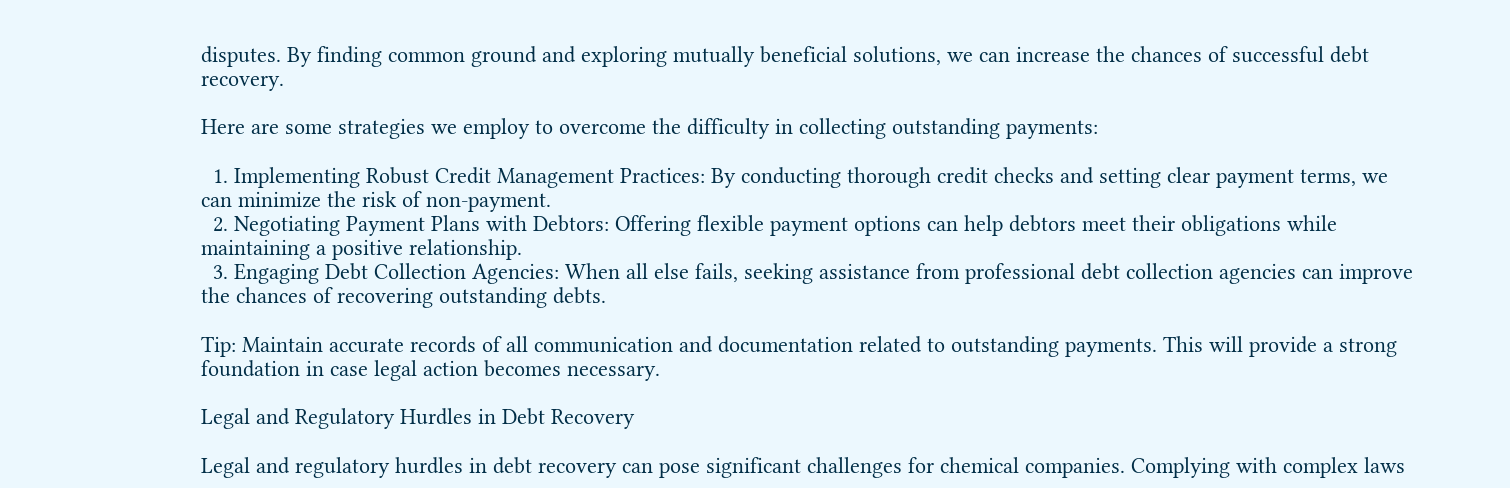disputes. By finding common ground and exploring mutually beneficial solutions, we can increase the chances of successful debt recovery.

Here are some strategies we employ to overcome the difficulty in collecting outstanding payments:

  1. Implementing Robust Credit Management Practices: By conducting thorough credit checks and setting clear payment terms, we can minimize the risk of non-payment.
  2. Negotiating Payment Plans with Debtors: Offering flexible payment options can help debtors meet their obligations while maintaining a positive relationship.
  3. Engaging Debt Collection Agencies: When all else fails, seeking assistance from professional debt collection agencies can improve the chances of recovering outstanding debts.

Tip: Maintain accurate records of all communication and documentation related to outstanding payments. This will provide a strong foundation in case legal action becomes necessary.

Legal and Regulatory Hurdles in Debt Recovery

Legal and regulatory hurdles in debt recovery can pose significant challenges for chemical companies. Complying with complex laws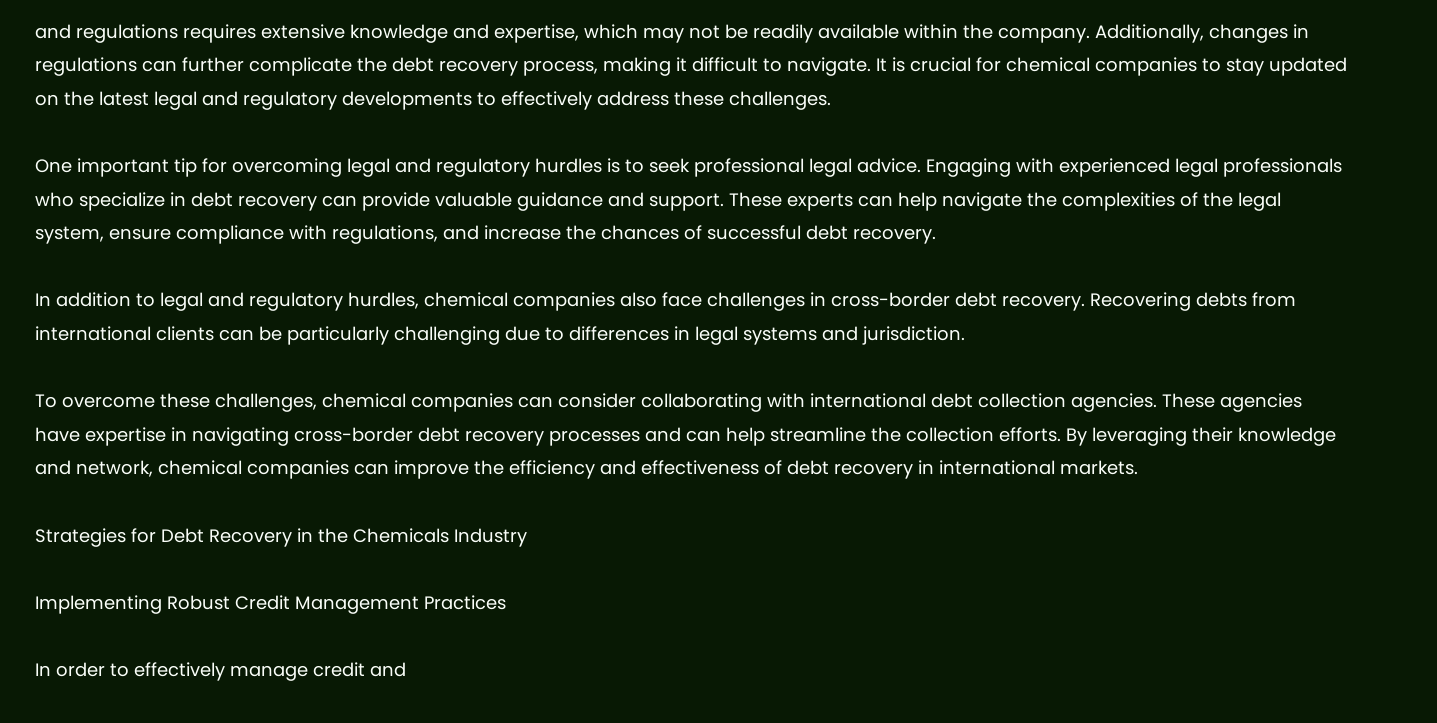and regulations requires extensive knowledge and expertise, which may not be readily available within the company. Additionally, changes in regulations can further complicate the debt recovery process, making it difficult to navigate. It is crucial for chemical companies to stay updated on the latest legal and regulatory developments to effectively address these challenges.

One important tip for overcoming legal and regulatory hurdles is to seek professional legal advice. Engaging with experienced legal professionals who specialize in debt recovery can provide valuable guidance and support. These experts can help navigate the complexities of the legal system, ensure compliance with regulations, and increase the chances of successful debt recovery.

In addition to legal and regulatory hurdles, chemical companies also face challenges in cross-border debt recovery. Recovering debts from international clients can be particularly challenging due to differences in legal systems and jurisdiction.

To overcome these challenges, chemical companies can consider collaborating with international debt collection agencies. These agencies have expertise in navigating cross-border debt recovery processes and can help streamline the collection efforts. By leveraging their knowledge and network, chemical companies can improve the efficiency and effectiveness of debt recovery in international markets.

Strategies for Debt Recovery in the Chemicals Industry

Implementing Robust Credit Management Practices

In order to effectively manage credit and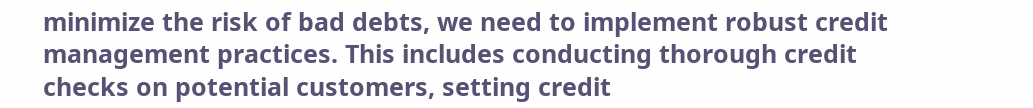minimize the risk of bad debts, we need to implement robust credit management practices. This includes conducting thorough credit checks on potential customers, setting credit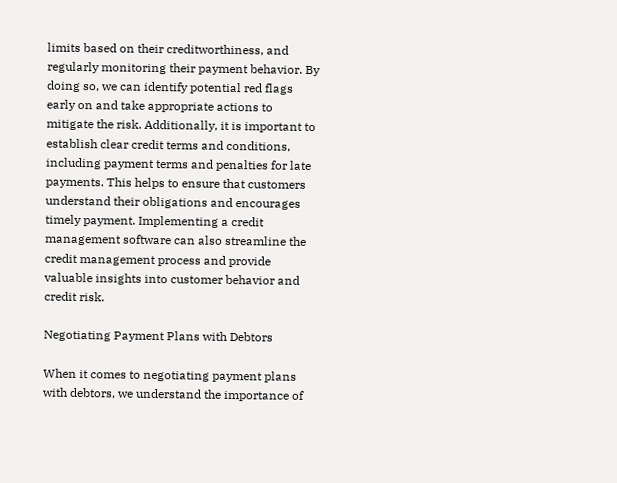limits based on their creditworthiness, and regularly monitoring their payment behavior. By doing so, we can identify potential red flags early on and take appropriate actions to mitigate the risk. Additionally, it is important to establish clear credit terms and conditions, including payment terms and penalties for late payments. This helps to ensure that customers understand their obligations and encourages timely payment. Implementing a credit management software can also streamline the credit management process and provide valuable insights into customer behavior and credit risk.

Negotiating Payment Plans with Debtors

When it comes to negotiating payment plans with debtors, we understand the importance of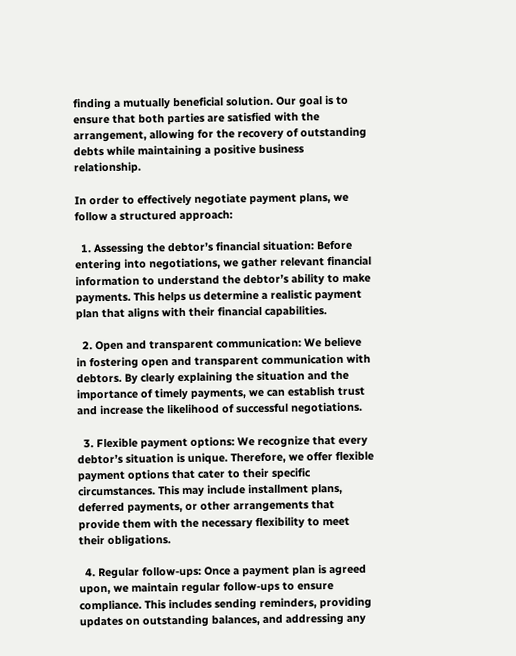finding a mutually beneficial solution. Our goal is to ensure that both parties are satisfied with the arrangement, allowing for the recovery of outstanding debts while maintaining a positive business relationship.

In order to effectively negotiate payment plans, we follow a structured approach:

  1. Assessing the debtor’s financial situation: Before entering into negotiations, we gather relevant financial information to understand the debtor’s ability to make payments. This helps us determine a realistic payment plan that aligns with their financial capabilities.

  2. Open and transparent communication: We believe in fostering open and transparent communication with debtors. By clearly explaining the situation and the importance of timely payments, we can establish trust and increase the likelihood of successful negotiations.

  3. Flexible payment options: We recognize that every debtor’s situation is unique. Therefore, we offer flexible payment options that cater to their specific circumstances. This may include installment plans, deferred payments, or other arrangements that provide them with the necessary flexibility to meet their obligations.

  4. Regular follow-ups: Once a payment plan is agreed upon, we maintain regular follow-ups to ensure compliance. This includes sending reminders, providing updates on outstanding balances, and addressing any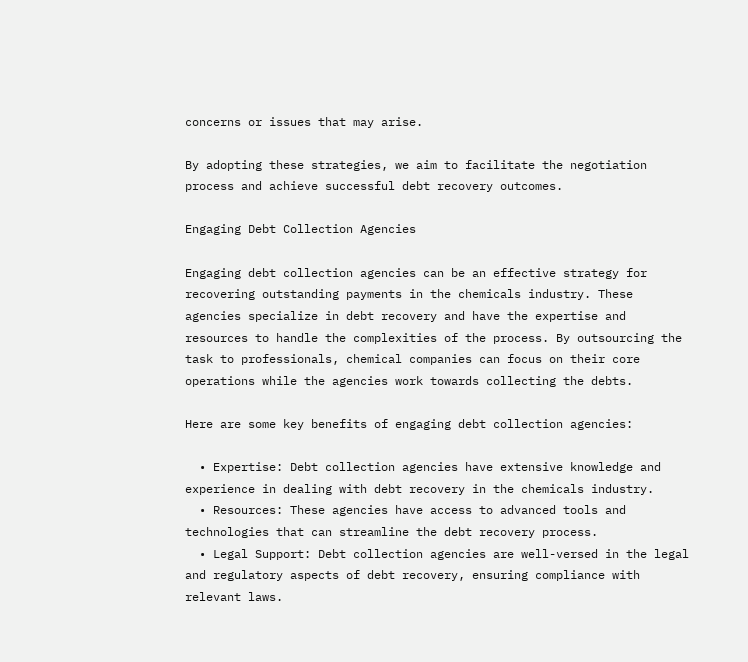concerns or issues that may arise.

By adopting these strategies, we aim to facilitate the negotiation process and achieve successful debt recovery outcomes.

Engaging Debt Collection Agencies

Engaging debt collection agencies can be an effective strategy for recovering outstanding payments in the chemicals industry. These agencies specialize in debt recovery and have the expertise and resources to handle the complexities of the process. By outsourcing the task to professionals, chemical companies can focus on their core operations while the agencies work towards collecting the debts.

Here are some key benefits of engaging debt collection agencies:

  • Expertise: Debt collection agencies have extensive knowledge and experience in dealing with debt recovery in the chemicals industry.
  • Resources: These agencies have access to advanced tools and technologies that can streamline the debt recovery process.
  • Legal Support: Debt collection agencies are well-versed in the legal and regulatory aspects of debt recovery, ensuring compliance with relevant laws.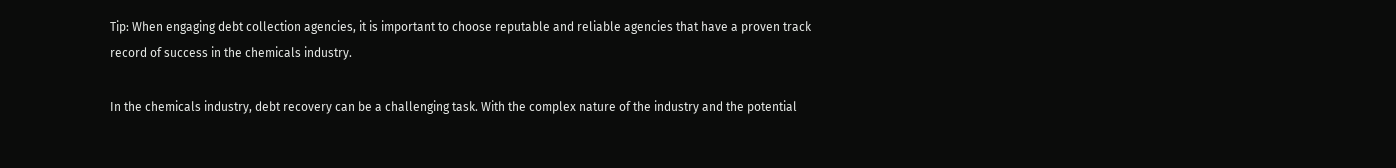Tip: When engaging debt collection agencies, it is important to choose reputable and reliable agencies that have a proven track record of success in the chemicals industry.

In the chemicals industry, debt recovery can be a challenging task. With the complex nature of the industry and the potential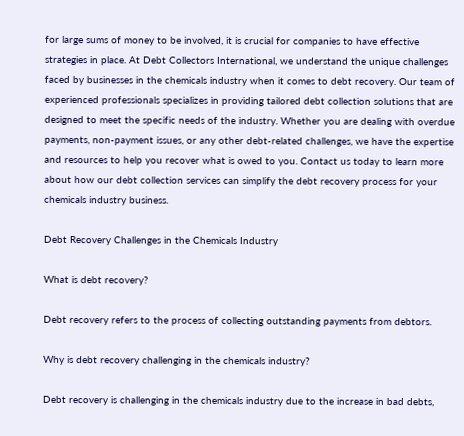for large sums of money to be involved, it is crucial for companies to have effective strategies in place. At Debt Collectors International, we understand the unique challenges faced by businesses in the chemicals industry when it comes to debt recovery. Our team of experienced professionals specializes in providing tailored debt collection solutions that are designed to meet the specific needs of the industry. Whether you are dealing with overdue payments, non-payment issues, or any other debt-related challenges, we have the expertise and resources to help you recover what is owed to you. Contact us today to learn more about how our debt collection services can simplify the debt recovery process for your chemicals industry business.

Debt Recovery Challenges in the Chemicals Industry

What is debt recovery?

Debt recovery refers to the process of collecting outstanding payments from debtors.

Why is debt recovery challenging in the chemicals industry?

Debt recovery is challenging in the chemicals industry due to the increase in bad debts,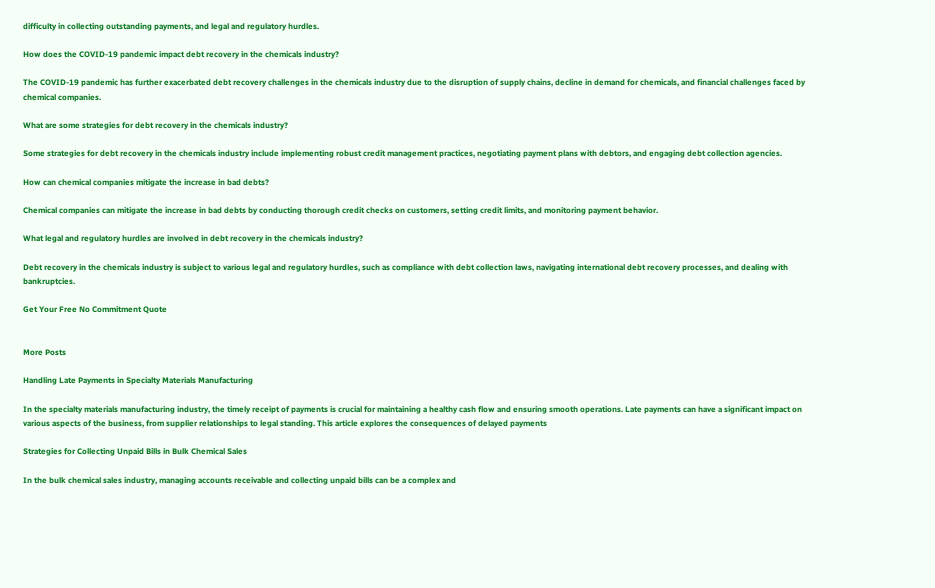difficulty in collecting outstanding payments, and legal and regulatory hurdles.

How does the COVID-19 pandemic impact debt recovery in the chemicals industry?

The COVID-19 pandemic has further exacerbated debt recovery challenges in the chemicals industry due to the disruption of supply chains, decline in demand for chemicals, and financial challenges faced by chemical companies.

What are some strategies for debt recovery in the chemicals industry?

Some strategies for debt recovery in the chemicals industry include implementing robust credit management practices, negotiating payment plans with debtors, and engaging debt collection agencies.

How can chemical companies mitigate the increase in bad debts?

Chemical companies can mitigate the increase in bad debts by conducting thorough credit checks on customers, setting credit limits, and monitoring payment behavior.

What legal and regulatory hurdles are involved in debt recovery in the chemicals industry?

Debt recovery in the chemicals industry is subject to various legal and regulatory hurdles, such as compliance with debt collection laws, navigating international debt recovery processes, and dealing with bankruptcies.

Get Your Free No Commitment Quote


More Posts

Handling Late Payments in Specialty Materials Manufacturing

In the specialty materials manufacturing industry, the timely receipt of payments is crucial for maintaining a healthy cash flow and ensuring smooth operations. Late payments can have a significant impact on various aspects of the business, from supplier relationships to legal standing. This article explores the consequences of delayed payments

Strategies for Collecting Unpaid Bills in Bulk Chemical Sales

In the bulk chemical sales industry, managing accounts receivable and collecting unpaid bills can be a complex and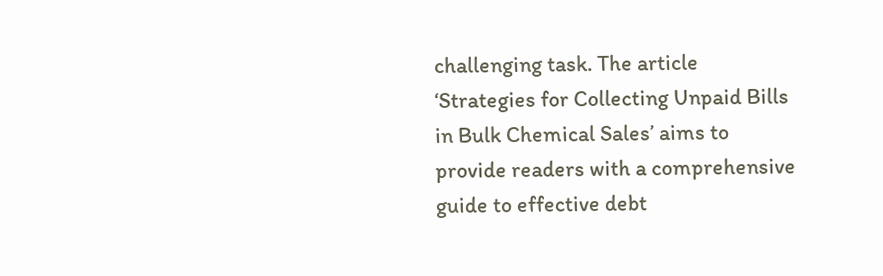challenging task. The article ‘Strategies for Collecting Unpaid Bills in Bulk Chemical Sales’ aims to provide readers with a comprehensive guide to effective debt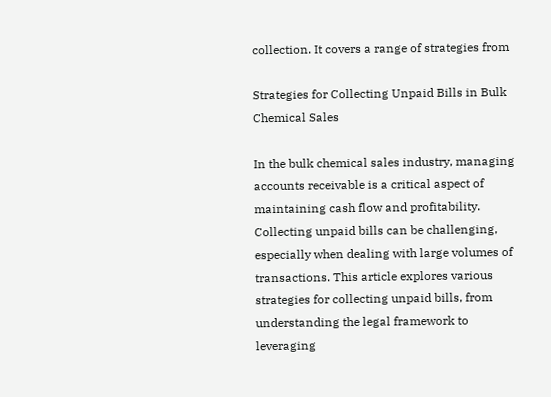collection. It covers a range of strategies from

Strategies for Collecting Unpaid Bills in Bulk Chemical Sales

In the bulk chemical sales industry, managing accounts receivable is a critical aspect of maintaining cash flow and profitability. Collecting unpaid bills can be challenging, especially when dealing with large volumes of transactions. This article explores various strategies for collecting unpaid bills, from understanding the legal framework to leveraging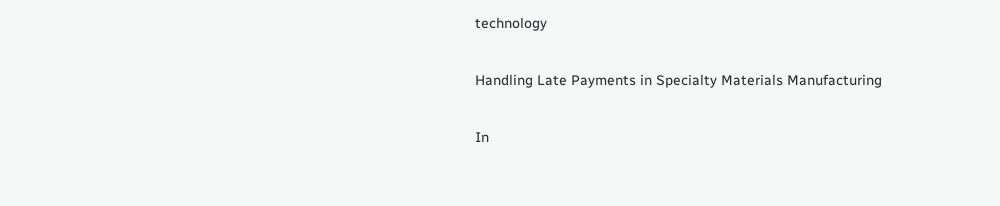technology

Handling Late Payments in Specialty Materials Manufacturing

In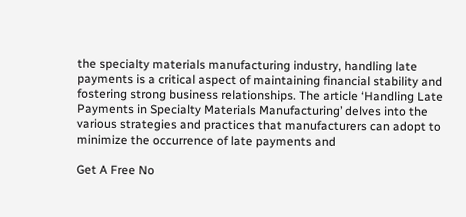the specialty materials manufacturing industry, handling late payments is a critical aspect of maintaining financial stability and fostering strong business relationships. The article ‘Handling Late Payments in Specialty Materials Manufacturing’ delves into the various strategies and practices that manufacturers can adopt to minimize the occurrence of late payments and

Get A Free No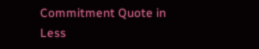Commitment Quote in Less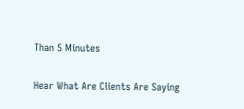Than 5 Minutes

Hear What Are Clients Are Saying